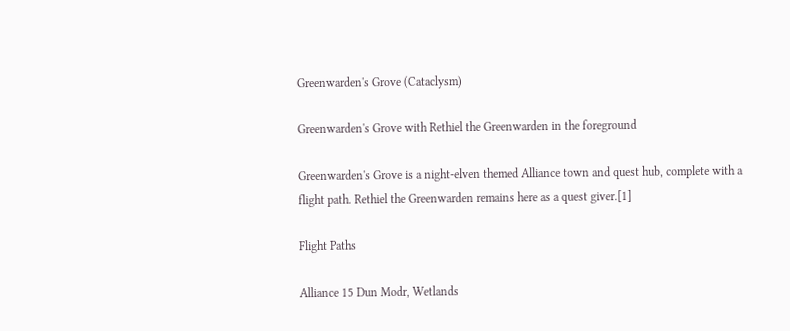Greenwarden's Grove (Cataclysm)

Greenwarden's Grove with Rethiel the Greenwarden in the foreground

Greenwarden's Grove is a night-elven themed Alliance town and quest hub, complete with a flight path. Rethiel the Greenwarden remains here as a quest giver.[1]

Flight Paths

Alliance 15 Dun Modr, Wetlands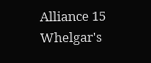Alliance 15 Whelgar's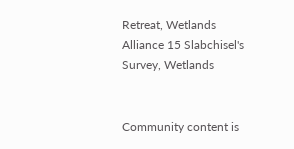Retreat, Wetlands
Alliance 15 Slabchisel's Survey, Wetlands


Community content is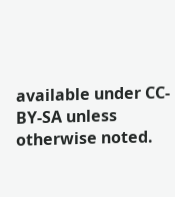available under CC-BY-SA unless otherwise noted.